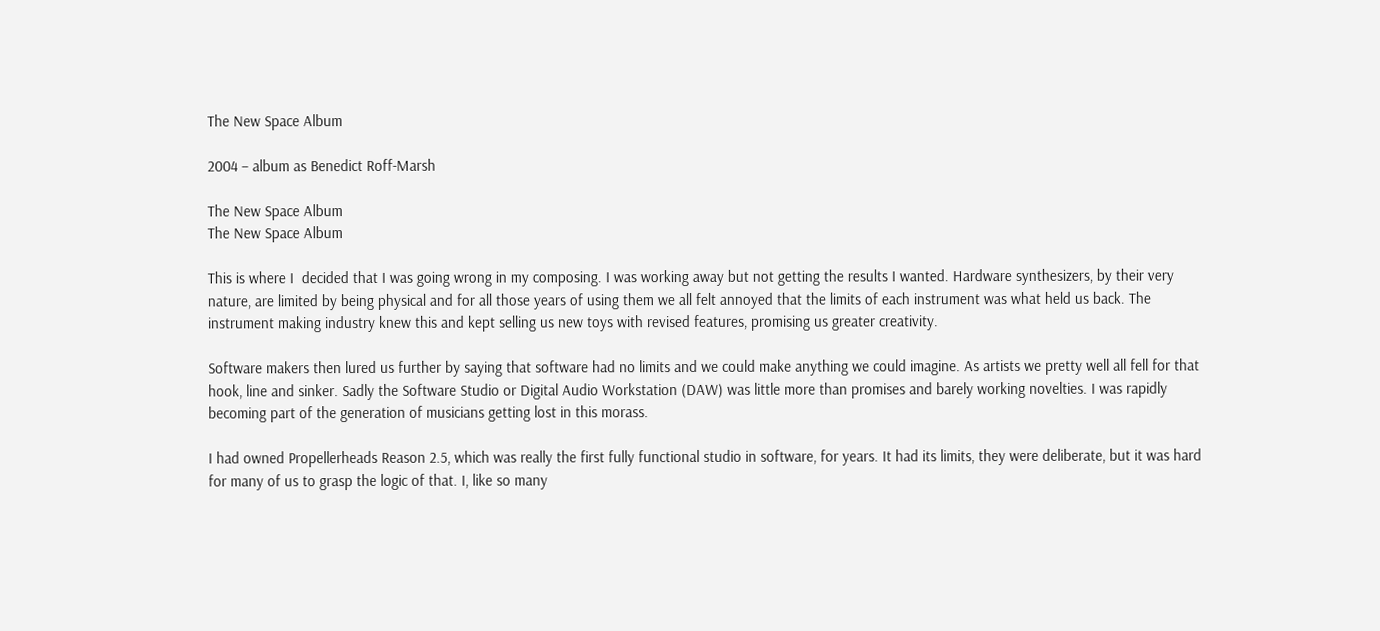The New Space Album

2004 – album as Benedict Roff-Marsh

The New Space Album
The New Space Album

This is where I  decided that I was going wrong in my composing. I was working away but not getting the results I wanted. Hardware synthesizers, by their very nature, are limited by being physical and for all those years of using them we all felt annoyed that the limits of each instrument was what held us back. The instrument making industry knew this and kept selling us new toys with revised features, promising us greater creativity.

Software makers then lured us further by saying that software had no limits and we could make anything we could imagine. As artists we pretty well all fell for that hook, line and sinker. Sadly the Software Studio or Digital Audio Workstation (DAW) was little more than promises and barely working novelties. I was rapidly becoming part of the generation of musicians getting lost in this morass.

I had owned Propellerheads Reason 2.5, which was really the first fully functional studio in software, for years. It had its limits, they were deliberate, but it was hard for many of us to grasp the logic of that. I, like so many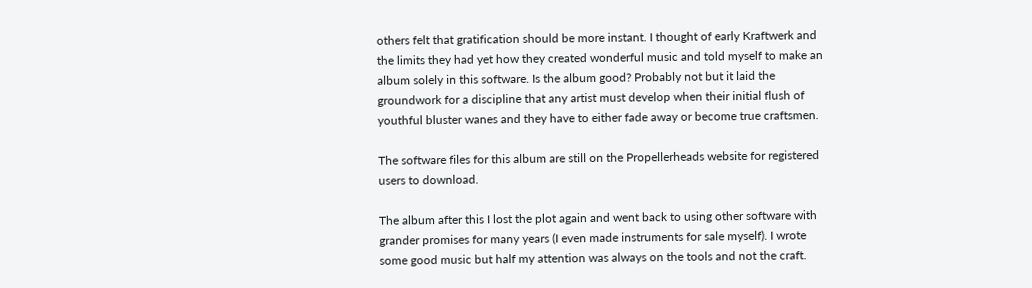others felt that gratification should be more instant. I thought of early Kraftwerk and the limits they had yet how they created wonderful music and told myself to make an album solely in this software. Is the album good? Probably not but it laid the groundwork for a discipline that any artist must develop when their initial flush of youthful bluster wanes and they have to either fade away or become true craftsmen.

The software files for this album are still on the Propellerheads website for registered users to download.

The album after this I lost the plot again and went back to using other software with grander promises for many years (I even made instruments for sale myself). I wrote some good music but half my attention was always on the tools and not the craft.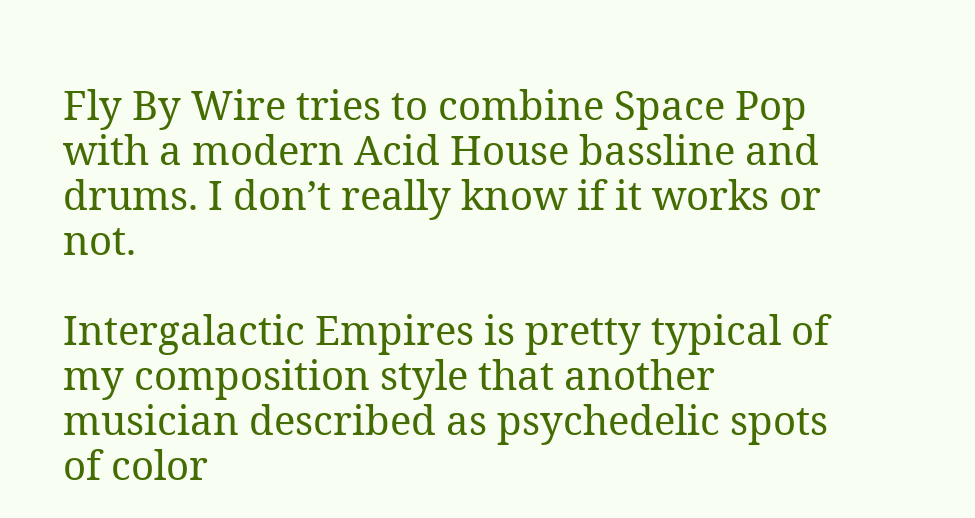Fly By Wire tries to combine Space Pop with a modern Acid House bassline and drums. I don’t really know if it works or not.

Intergalactic Empires is pretty typical of my composition style that another musician described as psychedelic spots of color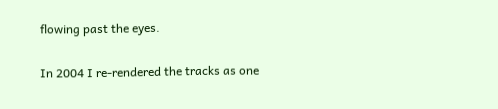flowing past the eyes.

In 2004 I re-rendered the tracks as one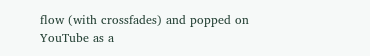flow (with crossfades) and popped on YouTube as a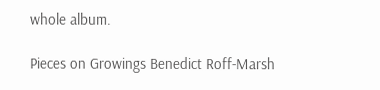whole album.

Pieces on Growings Benedict Roff-Marsh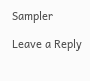Sampler

Leave a Reply